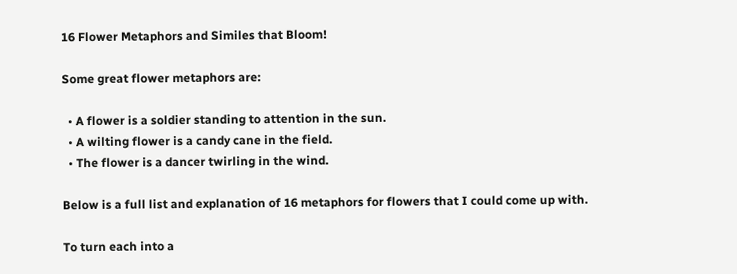16 Flower Metaphors and Similes that Bloom!

Some great flower metaphors are:

  • A flower is a soldier standing to attention in the sun.
  • A wilting flower is a candy cane in the field.
  • The flower is a dancer twirling in the wind.

Below is a full list and explanation of 16 metaphors for flowers that I could come up with.

To turn each into a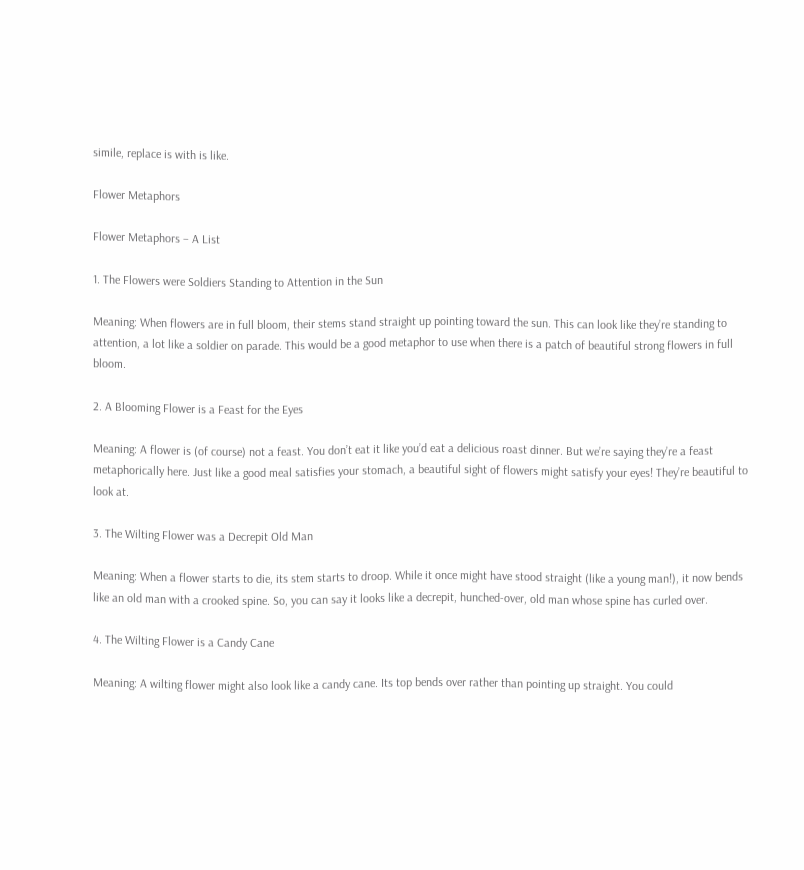simile, replace is with is like.

Flower Metaphors

Flower Metaphors – A List

1. The Flowers were Soldiers Standing to Attention in the Sun

Meaning: When flowers are in full bloom, their stems stand straight up pointing toward the sun. This can look like they’re standing to attention, a lot like a soldier on parade. This would be a good metaphor to use when there is a patch of beautiful strong flowers in full bloom.

2. A Blooming Flower is a Feast for the Eyes

Meaning: A flower is (of course) not a feast. You don’t eat it like you’d eat a delicious roast dinner. But we’re saying they’re a feast metaphorically here. Just like a good meal satisfies your stomach, a beautiful sight of flowers might satisfy your eyes! They’re beautiful to look at.

3. The Wilting Flower was a Decrepit Old Man

Meaning: When a flower starts to die, its stem starts to droop. While it once might have stood straight (like a young man!), it now bends like an old man with a crooked spine. So, you can say it looks like a decrepit, hunched-over, old man whose spine has curled over.

4. The Wilting Flower is a Candy Cane

Meaning: A wilting flower might also look like a candy cane. Its top bends over rather than pointing up straight. You could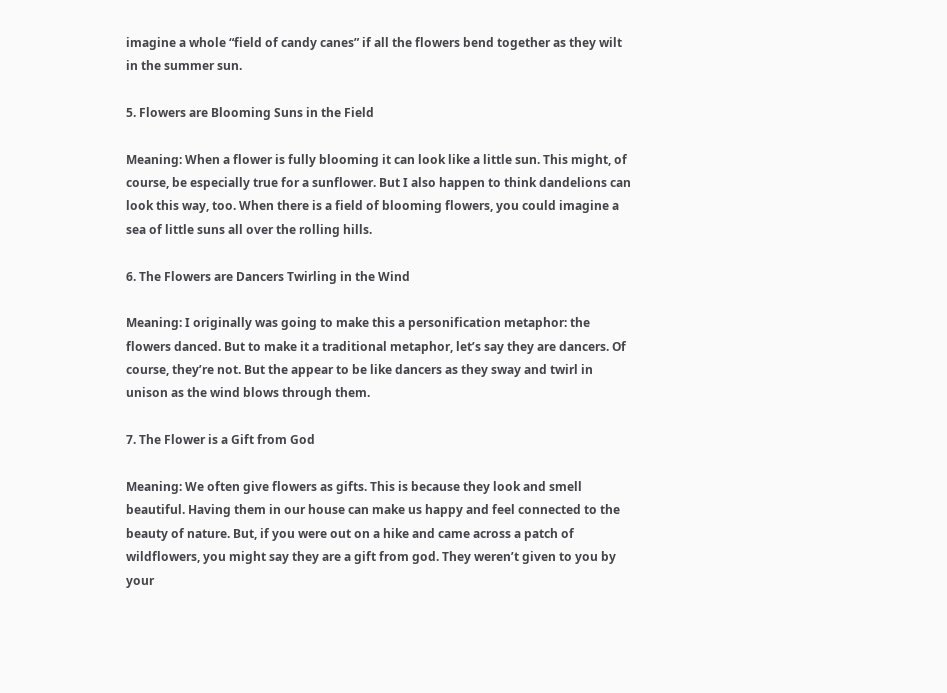imagine a whole “field of candy canes” if all the flowers bend together as they wilt in the summer sun.

5. Flowers are Blooming Suns in the Field

Meaning: When a flower is fully blooming it can look like a little sun. This might, of course, be especially true for a sunflower. But I also happen to think dandelions can look this way, too. When there is a field of blooming flowers, you could imagine a sea of little suns all over the rolling hills.

6. The Flowers are Dancers Twirling in the Wind

Meaning: I originally was going to make this a personification metaphor: the flowers danced. But to make it a traditional metaphor, let’s say they are dancers. Of course, they’re not. But the appear to be like dancers as they sway and twirl in unison as the wind blows through them.

7. The Flower is a Gift from God

Meaning: We often give flowers as gifts. This is because they look and smell beautiful. Having them in our house can make us happy and feel connected to the beauty of nature. But, if you were out on a hike and came across a patch of wildflowers, you might say they are a gift from god. They weren’t given to you by your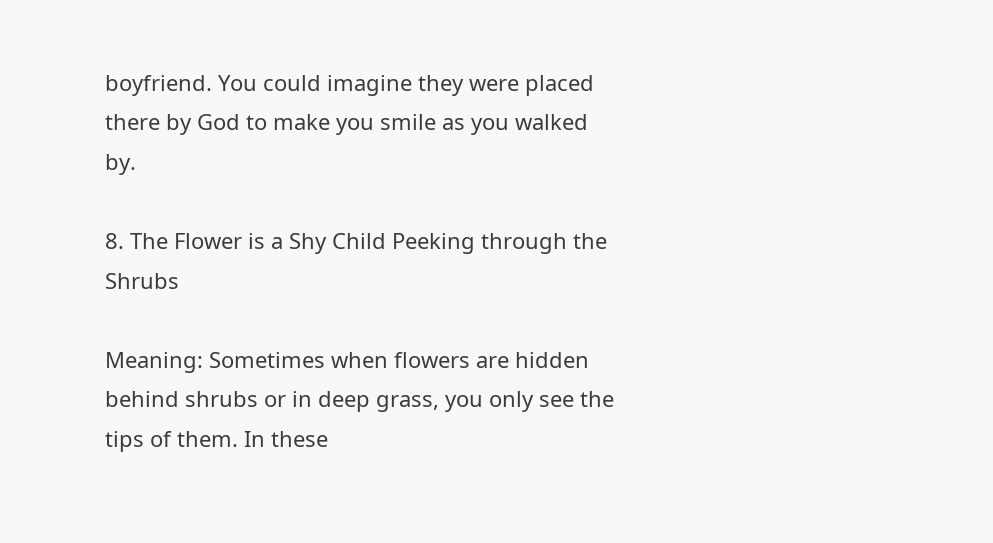boyfriend. You could imagine they were placed there by God to make you smile as you walked by.

8. The Flower is a Shy Child Peeking through the Shrubs

Meaning: Sometimes when flowers are hidden behind shrubs or in deep grass, you only see the tips of them. In these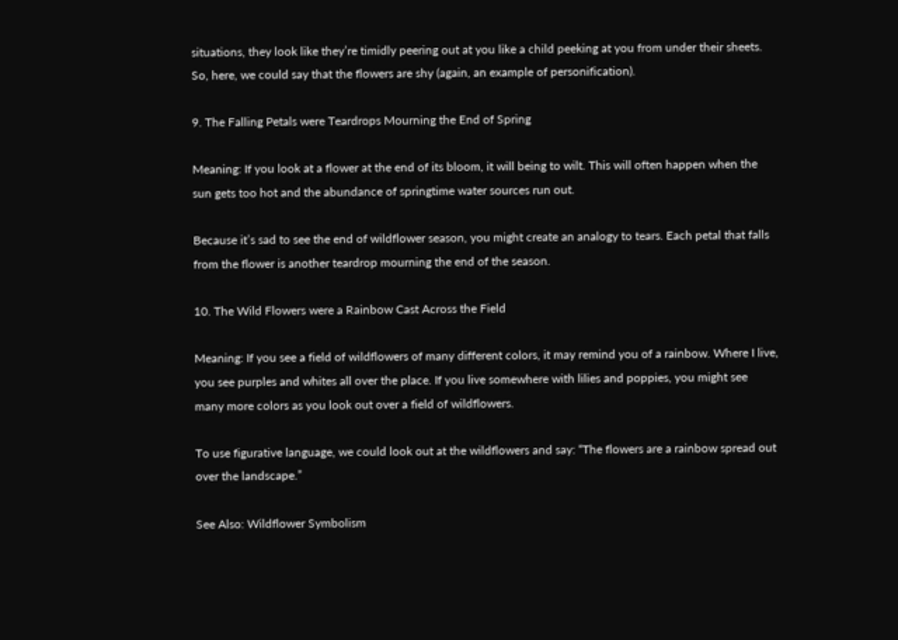situations, they look like they’re timidly peering out at you like a child peeking at you from under their sheets. So, here, we could say that the flowers are shy (again, an example of personification).

9. The Falling Petals were Teardrops Mourning the End of Spring

Meaning: If you look at a flower at the end of its bloom, it will being to wilt. This will often happen when the sun gets too hot and the abundance of springtime water sources run out.

Because it’s sad to see the end of wildflower season, you might create an analogy to tears. Each petal that falls from the flower is another teardrop mourning the end of the season.

10. The Wild Flowers were a Rainbow Cast Across the Field

Meaning: If you see a field of wildflowers of many different colors, it may remind you of a rainbow. Where I live, you see purples and whites all over the place. If you live somewhere with lilies and poppies, you might see many more colors as you look out over a field of wildflowers.

To use figurative language, we could look out at the wildflowers and say: “The flowers are a rainbow spread out over the landscape.”

See Also: Wildflower Symbolism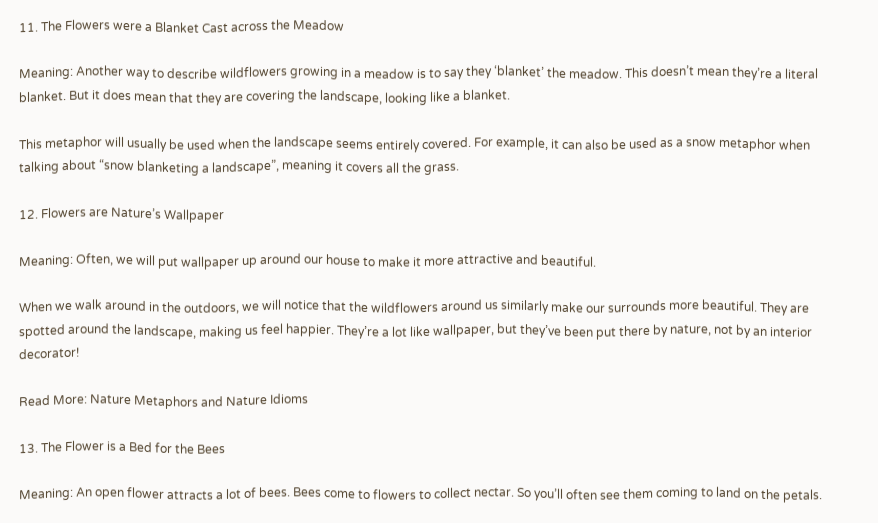11. The Flowers were a Blanket Cast across the Meadow

Meaning: Another way to describe wildflowers growing in a meadow is to say they ‘blanket’ the meadow. This doesn’t mean they’re a literal blanket. But it does mean that they are covering the landscape, looking like a blanket.

This metaphor will usually be used when the landscape seems entirely covered. For example, it can also be used as a snow metaphor when talking about “snow blanketing a landscape”, meaning it covers all the grass.

12. Flowers are Nature’s Wallpaper

Meaning: Often, we will put wallpaper up around our house to make it more attractive and beautiful.

When we walk around in the outdoors, we will notice that the wildflowers around us similarly make our surrounds more beautiful. They are spotted around the landscape, making us feel happier. They’re a lot like wallpaper, but they’ve been put there by nature, not by an interior decorator!

Read More: Nature Metaphors and Nature Idioms

13. The Flower is a Bed for the Bees

Meaning: An open flower attracts a lot of bees. Bees come to flowers to collect nectar. So you’ll often see them coming to land on the petals.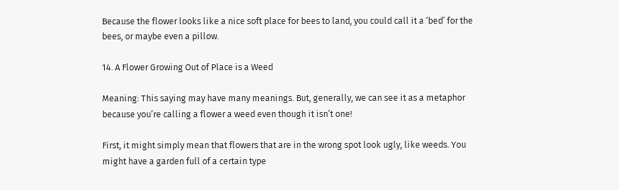Because the flower looks like a nice soft place for bees to land, you could call it a ‘bed’ for the bees, or maybe even a pillow.

14. A Flower Growing Out of Place is a Weed

Meaning: This saying may have many meanings. But, generally, we can see it as a metaphor because you’re calling a flower a weed even though it isn’t one!

First, it might simply mean that flowers that are in the wrong spot look ugly, like weeds. You might have a garden full of a certain type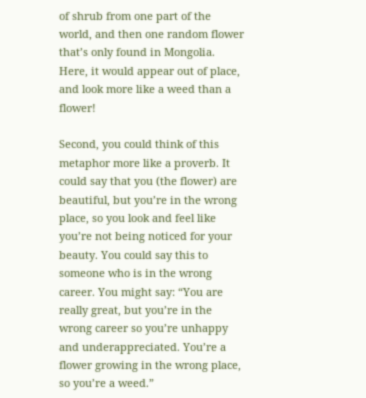of shrub from one part of the world, and then one random flower that’s only found in Mongolia. Here, it would appear out of place, and look more like a weed than a flower!

Second, you could think of this metaphor more like a proverb. It could say that you (the flower) are beautiful, but you’re in the wrong place, so you look and feel like you’re not being noticed for your beauty. You could say this to someone who is in the wrong career. You might say: “You are really great, but you’re in the wrong career so you’re unhappy and underappreciated. You’re a flower growing in the wrong place, so you’re a weed.”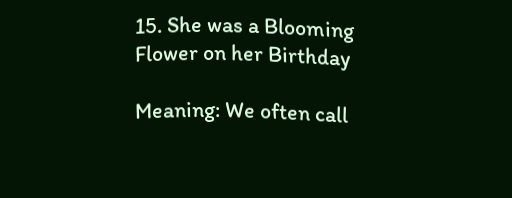15. She was a Blooming Flower on her Birthday

Meaning: We often call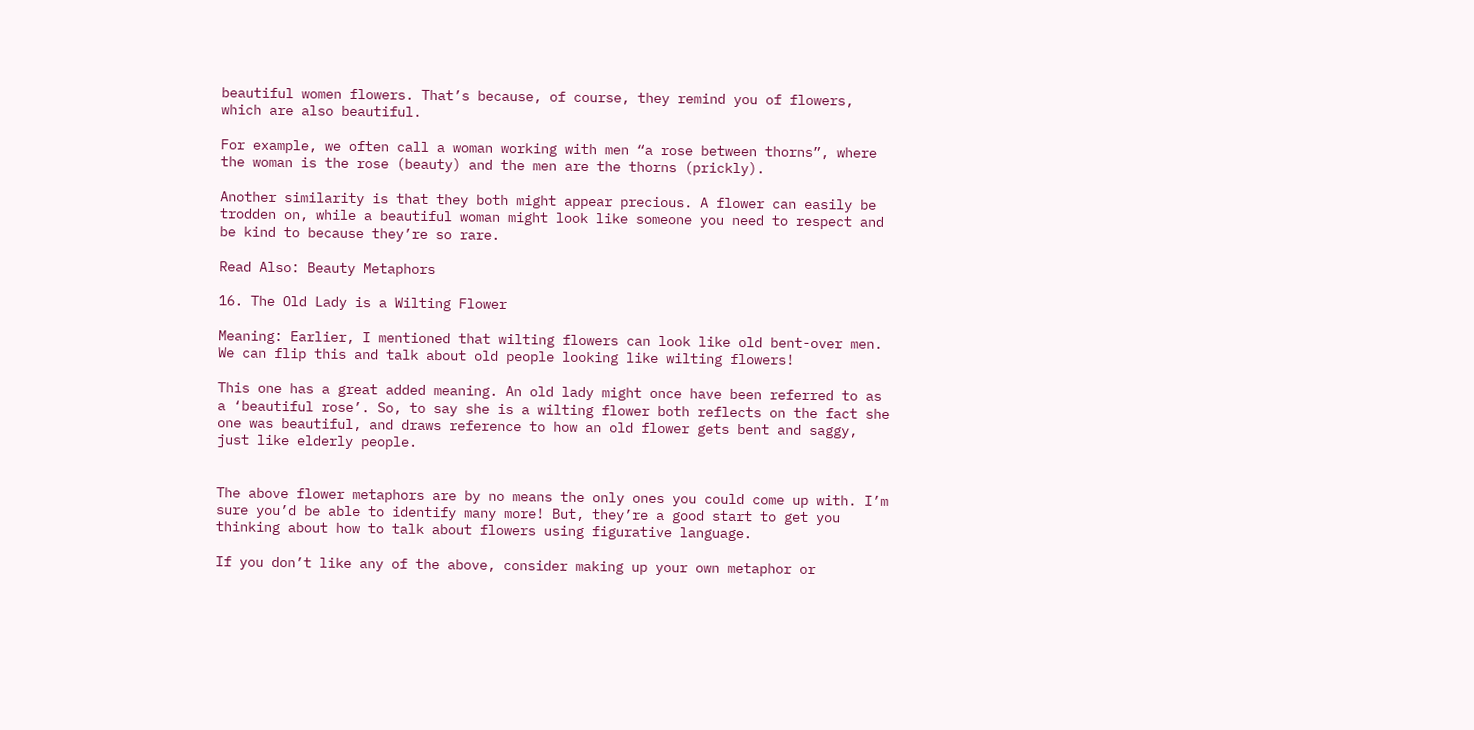beautiful women flowers. That’s because, of course, they remind you of flowers, which are also beautiful.

For example, we often call a woman working with men “a rose between thorns”, where the woman is the rose (beauty) and the men are the thorns (prickly).

Another similarity is that they both might appear precious. A flower can easily be trodden on, while a beautiful woman might look like someone you need to respect and be kind to because they’re so rare.

Read Also: Beauty Metaphors

16. The Old Lady is a Wilting Flower

Meaning: Earlier, I mentioned that wilting flowers can look like old bent-over men. We can flip this and talk about old people looking like wilting flowers!

This one has a great added meaning. An old lady might once have been referred to as a ‘beautiful rose’. So, to say she is a wilting flower both reflects on the fact she one was beautiful, and draws reference to how an old flower gets bent and saggy, just like elderly people.


The above flower metaphors are by no means the only ones you could come up with. I’m sure you’d be able to identify many more! But, they’re a good start to get you thinking about how to talk about flowers using figurative language.

If you don’t like any of the above, consider making up your own metaphor or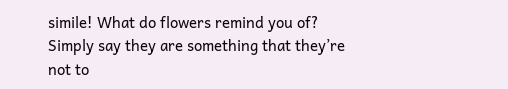simile! What do flowers remind you of? Simply say they are something that they’re not to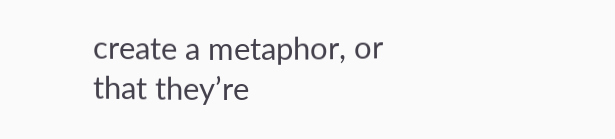create a metaphor, or that they’re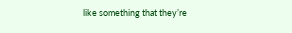like something that they’re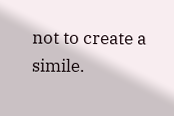not to create a simile.